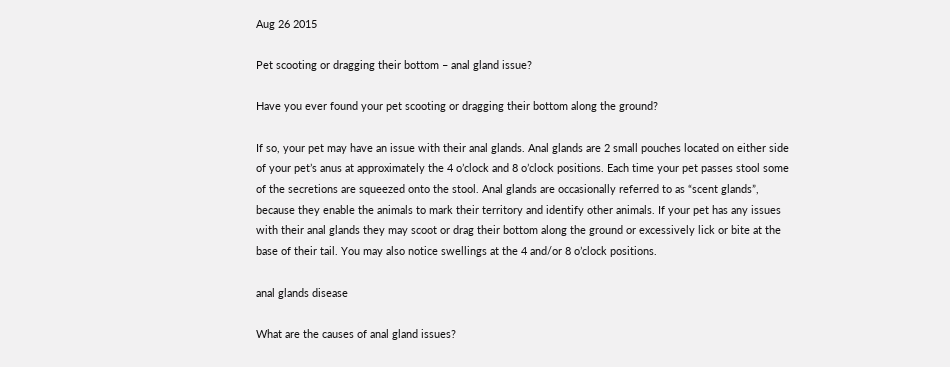Aug 26 2015

Pet scooting or dragging their bottom – anal gland issue?

Have you ever found your pet scooting or dragging their bottom along the ground?

If so, your pet may have an issue with their anal glands. Anal glands are 2 small pouches located on either side of your pet’s anus at approximately the 4 o’clock and 8 o’clock positions. Each time your pet passes stool some of the secretions are squeezed onto the stool. Anal glands are occasionally referred to as “scent glands”, because they enable the animals to mark their territory and identify other animals. If your pet has any issues with their anal glands they may scoot or drag their bottom along the ground or excessively lick or bite at the base of their tail. You may also notice swellings at the 4 and/or 8 o’clock positions.

anal glands disease

What are the causes of anal gland issues?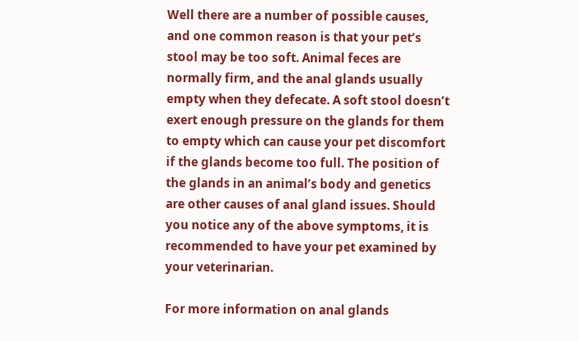Well there are a number of possible causes, and one common reason is that your pet’s stool may be too soft. Animal feces are normally firm, and the anal glands usually empty when they defecate. A soft stool doesn’t exert enough pressure on the glands for them to empty which can cause your pet discomfort if the glands become too full. The position of the glands in an animal’s body and genetics are other causes of anal gland issues. Should you notice any of the above symptoms, it is recommended to have your pet examined by your veterinarian.

For more information on anal glands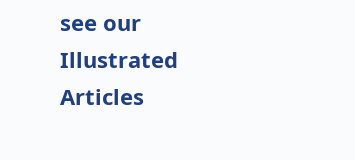see our Illustrated Articles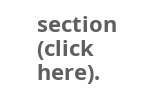section (click here).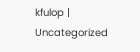kfulop | Uncategorized